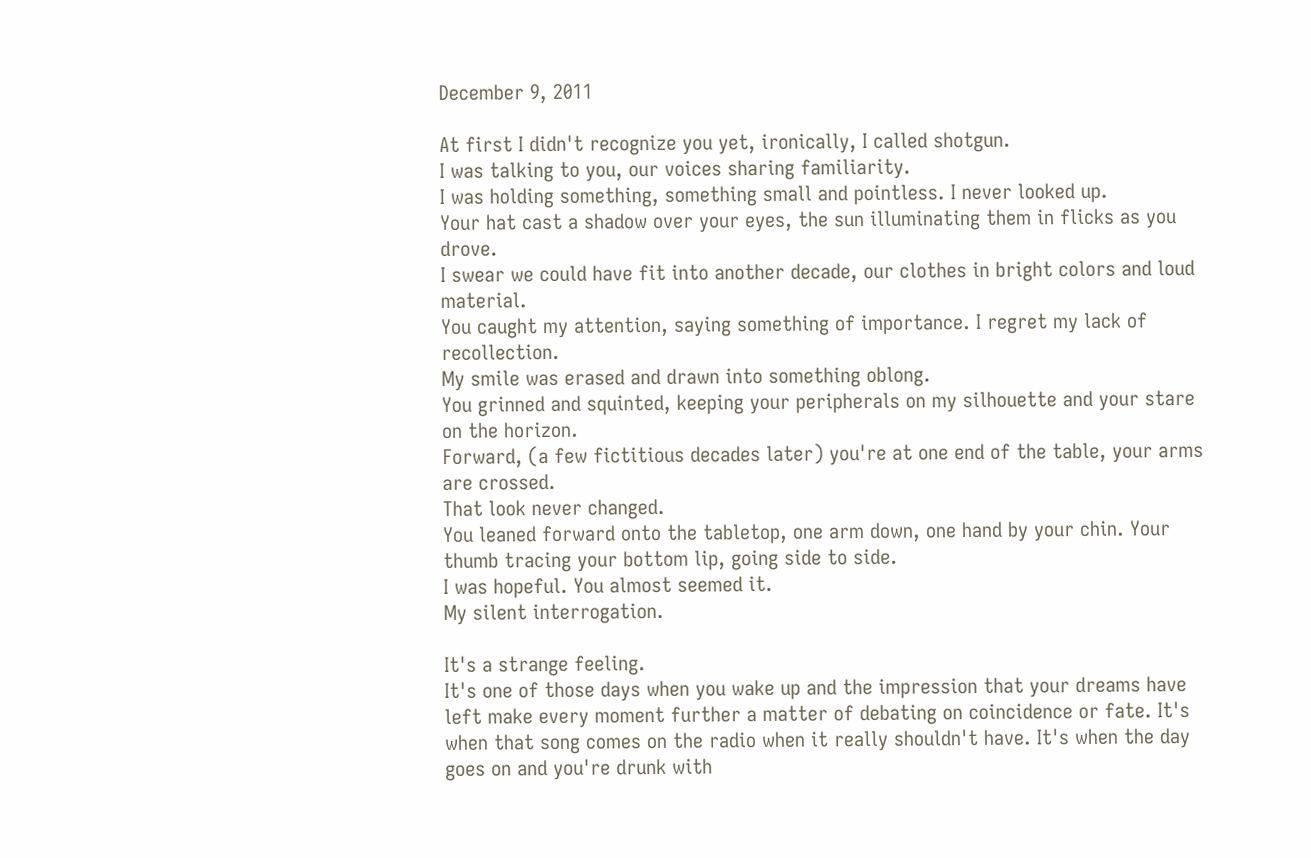December 9, 2011

At first I didn't recognize you yet, ironically, I called shotgun.
I was talking to you, our voices sharing familiarity.
I was holding something, something small and pointless. I never looked up.
Your hat cast a shadow over your eyes, the sun illuminating them in flicks as you drove.
I swear we could have fit into another decade, our clothes in bright colors and loud material.
You caught my attention, saying something of importance. I regret my lack of recollection.
My smile was erased and drawn into something oblong.
You grinned and squinted, keeping your peripherals on my silhouette and your stare on the horizon.
Forward, (a few fictitious decades later) you're at one end of the table, your arms are crossed.
That look never changed.
You leaned forward onto the tabletop, one arm down, one hand by your chin. Your thumb tracing your bottom lip, going side to side.
I was hopeful. You almost seemed it.
My silent interrogation.

It's a strange feeling.
It's one of those days when you wake up and the impression that your dreams have left make every moment further a matter of debating on coincidence or fate. It's when that song comes on the radio when it really shouldn't have. It's when the day goes on and you're drunk with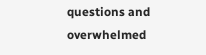questions and overwhelmed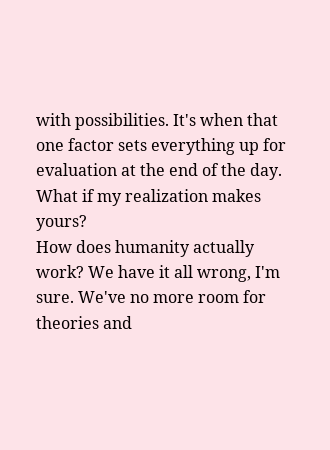with possibilities. It's when that one factor sets everything up for evaluation at the end of the day.
What if my realization makes yours?
How does humanity actually work? We have it all wrong, I'm sure. We've no more room for theories and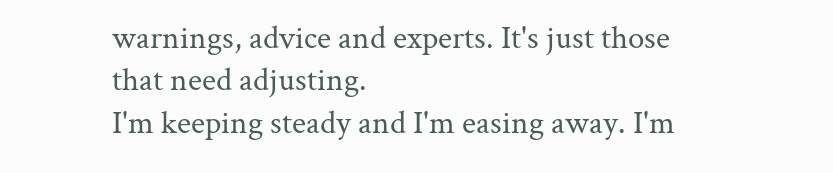warnings, advice and experts. It's just those that need adjusting.
I'm keeping steady and I'm easing away. I'm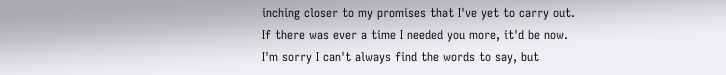inching closer to my promises that I've yet to carry out.
If there was ever a time I needed you more, it'd be now.
I'm sorry I can't always find the words to say, but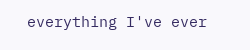everything I've ever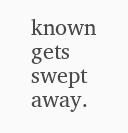known gets swept away.